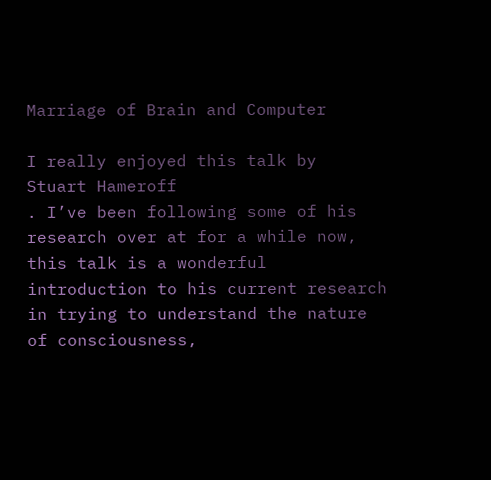Marriage of Brain and Computer

I really enjoyed this talk by
Stuart Hameroff
. I’ve been following some of his research over at for a while now, this talk is a wonderful introduction to his current research in trying to understand the nature of consciousness,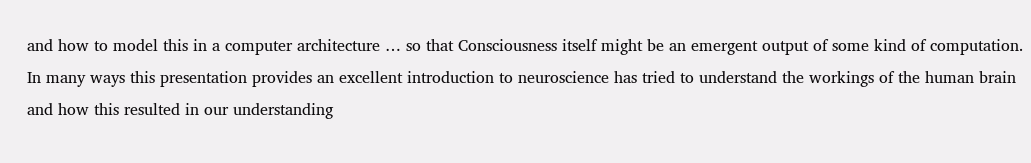and how to model this in a computer architecture … so that Consciousness itself might be an emergent output of some kind of computation. In many ways this presentation provides an excellent introduction to neuroscience has tried to understand the workings of the human brain and how this resulted in our understanding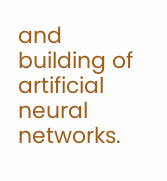and building of artificial neural networks.